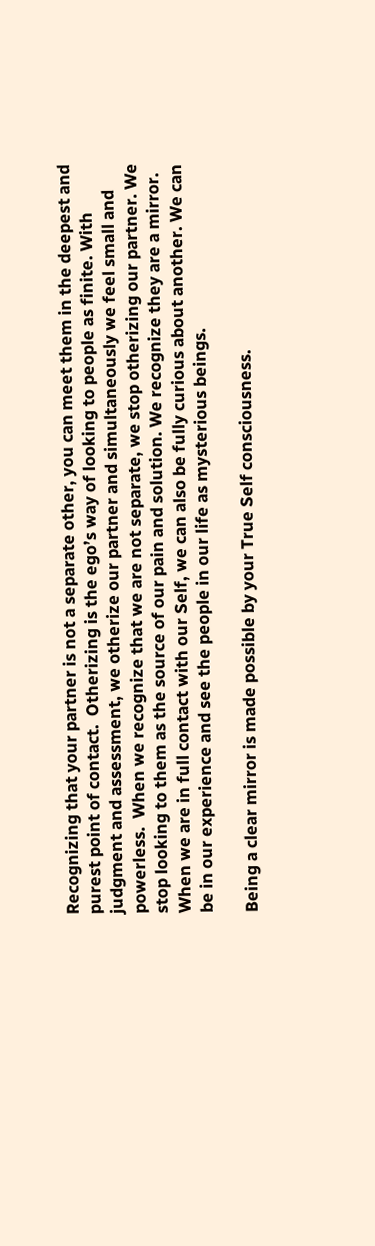Recognizing that your partner is not a separate other, you can meet them in the deepest and purest point of contact.  Otherizing is the ego’s way of looking to people as finite. With judgment and assessment, we otherize our partner and simultaneously we feel small and powerless.  When we recognize that we are not separate, we stop otherizing our partner. We stop looking to them as the source of our pain and solution. We recognize they are a mirror. When we are in full contact with our Self, we can also be fully curious about another. We can be in our experience and see the people in our life as mysterious beings.

Being a clear mirror is made possible by your True Self consciousness.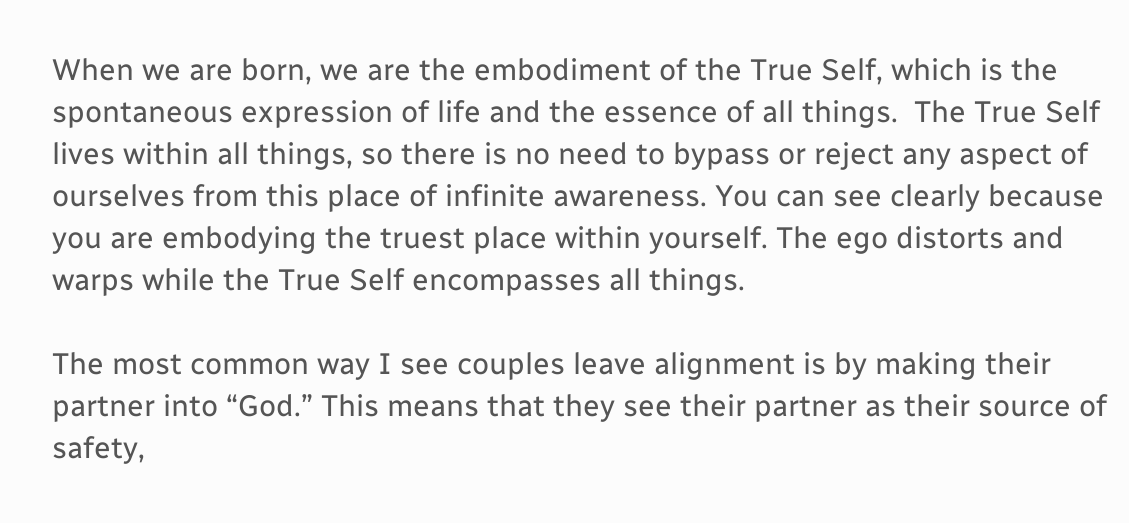When we are born, we are the embodiment of the True Self, which is the spontaneous expression of life and the essence of all things.  The True Self lives within all things, so there is no need to bypass or reject any aspect of ourselves from this place of infinite awareness. You can see clearly because you are embodying the truest place within yourself. The ego distorts and warps while the True Self encompasses all things.

The most common way I see couples leave alignment is by making their partner into “God.” This means that they see their partner as their source of safety,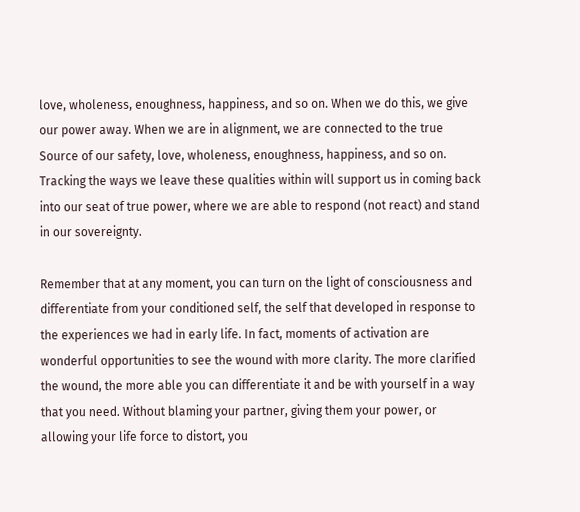love, wholeness, enoughness, happiness, and so on. When we do this, we give our power away. When we are in alignment, we are connected to the true Source of our safety, love, wholeness, enoughness, happiness, and so on. Tracking the ways we leave these qualities within will support us in coming back into our seat of true power, where we are able to respond (not react) and stand in our sovereignty.

Remember that at any moment, you can turn on the light of consciousness and differentiate from your conditioned self, the self that developed in response to the experiences we had in early life. In fact, moments of activation are wonderful opportunities to see the wound with more clarity. The more clarified the wound, the more able you can differentiate it and be with yourself in a way that you need. Without blaming your partner, giving them your power, or allowing your life force to distort, you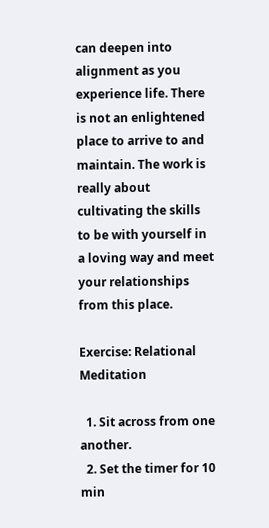can deepen into alignment as you experience life. There is not an enlightened place to arrive to and maintain. The work is really about cultivating the skills to be with yourself in a loving way and meet your relationships from this place.

Exercise: Relational Meditation

  1. Sit across from one another.
  2. Set the timer for 10 min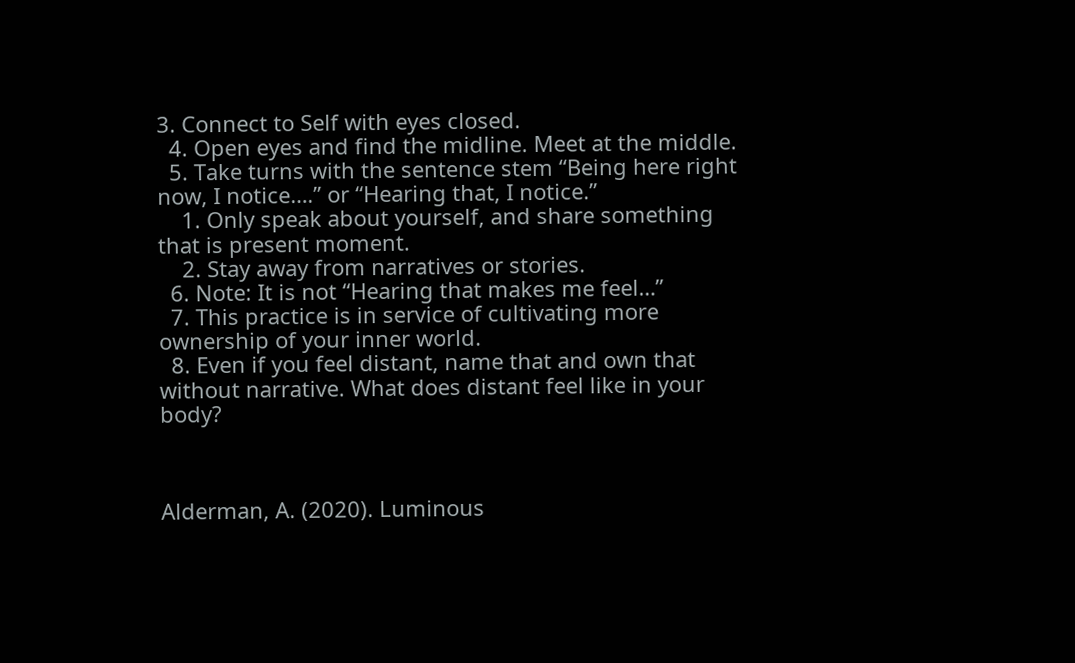3. Connect to Self with eyes closed.
  4. Open eyes and find the midline. Meet at the middle.
  5. Take turns with the sentence stem “Being here right now, I notice….” or “Hearing that, I notice.”
    1. Only speak about yourself, and share something that is present moment.
    2. Stay away from narratives or stories.
  6. Note: It is not “Hearing that makes me feel…”
  7. This practice is in service of cultivating more ownership of your inner world.
  8. Even if you feel distant, name that and own that without narrative. What does distant feel like in your body?



Alderman, A. (2020). Luminous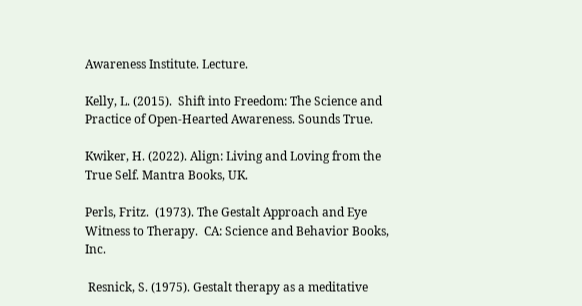Awareness Institute. Lecture.

Kelly, L. (2015).  Shift into Freedom: The Science and Practice of Open-Hearted Awareness. Sounds True.

Kwiker, H. (2022). Align: Living and Loving from the True Self. Mantra Books, UK.

Perls, Fritz.  (1973). The Gestalt Approach and Eye Witness to Therapy.  CA: Science and Behavior Books, Inc.

 Resnick, S. (1975). Gestalt therapy as a meditative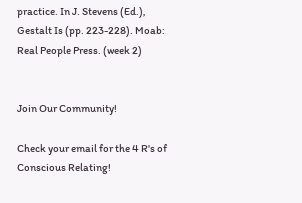practice. In J. Stevens (Ed.), Gestalt Is (pp. 223-228). Moab: Real People Press. (week 2)


Join Our Community!

Check your email for the 4 R's of Conscious Relating!